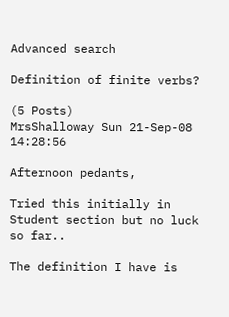Advanced search

Definition of finite verbs?

(5 Posts)
MrsShalloway Sun 21-Sep-08 14:28:56

Afternoon pedants,

Tried this initially in Student section but no luck so far..

The definition I have is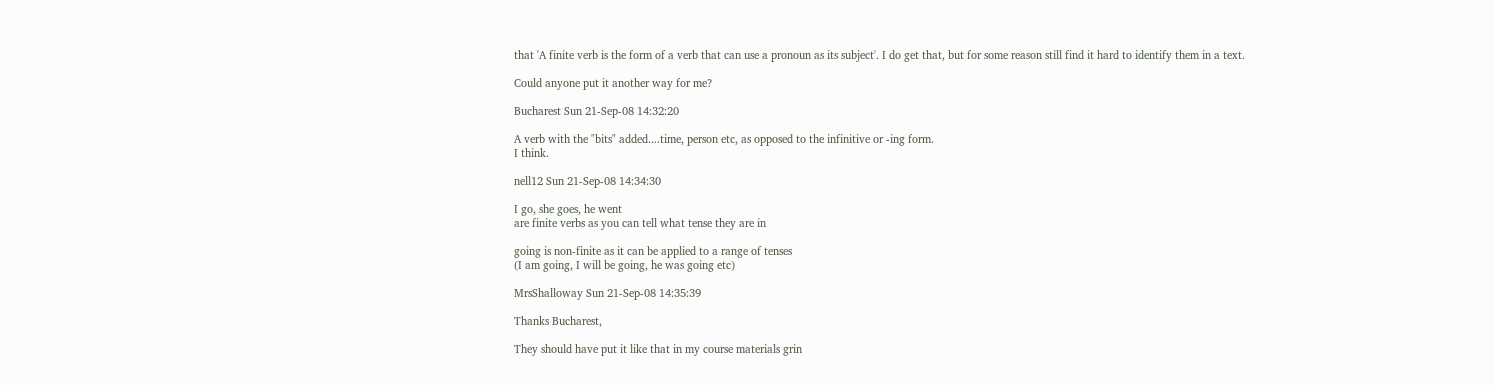that 'A finite verb is the form of a verb that can use a pronoun as its subject'. I do get that, but for some reason still find it hard to identify them in a text.

Could anyone put it another way for me?

Bucharest Sun 21-Sep-08 14:32:20

A verb with the "bits" added....time, person etc, as opposed to the infinitive or -ing form.
I think.

nell12 Sun 21-Sep-08 14:34:30

I go, she goes, he went
are finite verbs as you can tell what tense they are in

going is non-finite as it can be applied to a range of tenses
(I am going, I will be going, he was going etc)

MrsShalloway Sun 21-Sep-08 14:35:39

Thanks Bucharest,

They should have put it like that in my course materials grin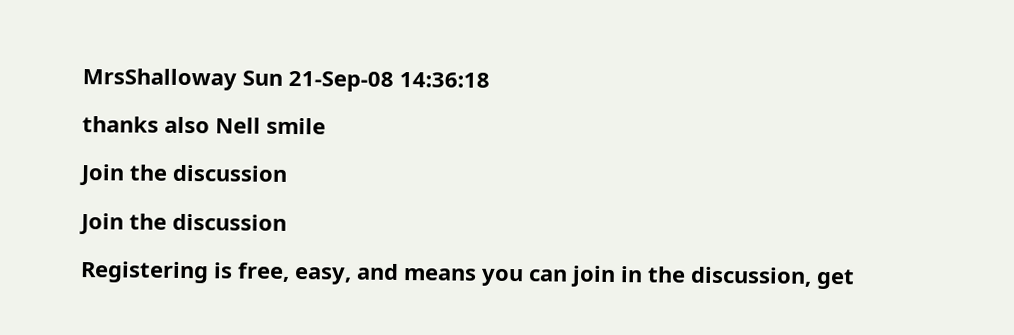MrsShalloway Sun 21-Sep-08 14:36:18

thanks also Nell smile

Join the discussion

Join the discussion

Registering is free, easy, and means you can join in the discussion, get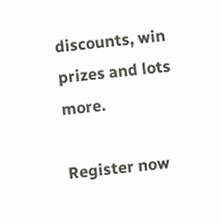discounts, win prizes and lots more.

Register now